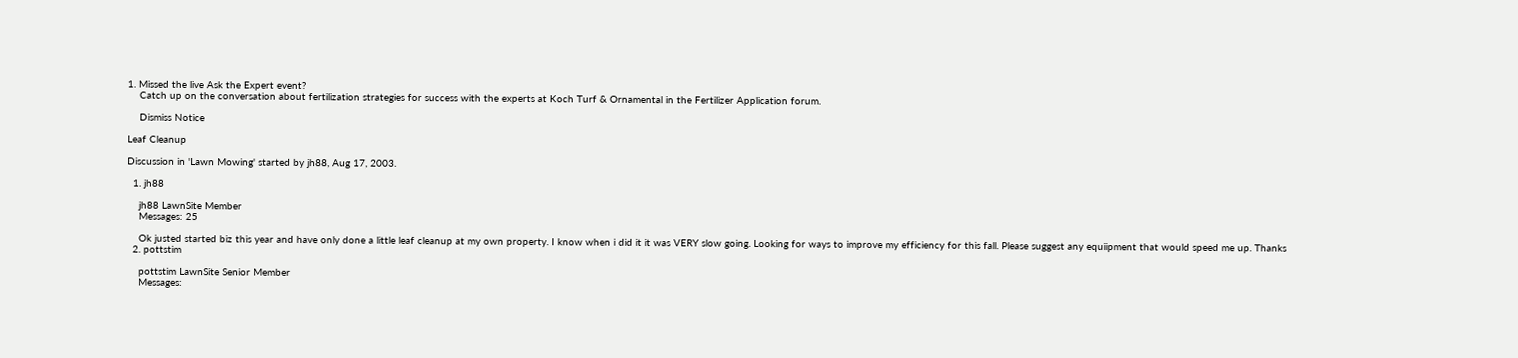1. Missed the live Ask the Expert event?
    Catch up on the conversation about fertilization strategies for success with the experts at Koch Turf & Ornamental in the Fertilizer Application forum.

    Dismiss Notice

Leaf Cleanup

Discussion in 'Lawn Mowing' started by jh88, Aug 17, 2003.

  1. jh88

    jh88 LawnSite Member
    Messages: 25

    Ok justed started biz this year and have only done a little leaf cleanup at my own property. I know when i did it it was VERY slow going. Looking for ways to improve my efficiency for this fall. Please suggest any equiipment that would speed me up. Thanks
  2. pottstim

    pottstim LawnSite Senior Member
    Messages: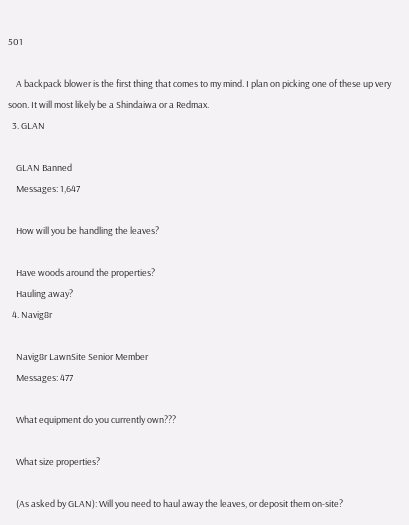501

    A backpack blower is the first thing that comes to my mind. I plan on picking one of these up very soon. It will most likely be a Shindaiwa or a Redmax.
  3. GLAN

    GLAN Banned
    Messages: 1,647

    How will you be handling the leaves?

    Have woods around the properties?
    Hauling away?
  4. Navig8r

    Navig8r LawnSite Senior Member
    Messages: 477

    What equipment do you currently own???

    What size properties?

    (As asked by GLAN): Will you need to haul away the leaves, or deposit them on-site?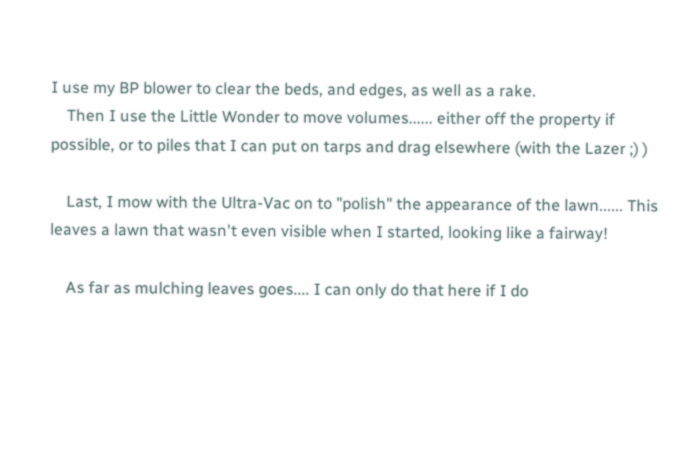I use my BP blower to clear the beds, and edges, as well as a rake.
    Then I use the Little Wonder to move volumes...... either off the property if possible, or to piles that I can put on tarps and drag elsewhere (with the Lazer ;) )

    Last, I mow with the Ultra-Vac on to "polish" the appearance of the lawn...... This leaves a lawn that wasn't even visible when I started, looking like a fairway!

    As far as mulching leaves goes.... I can only do that here if I do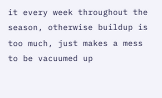it every week throughout the season, otherwise buildup is too much, just makes a mess to be vacuumed up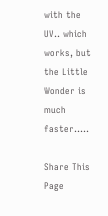with the UV.. which works, but the Little Wonder is much faster.....

Share This Page